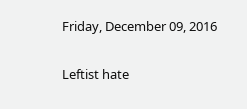Friday, December 09, 2016

Leftist hate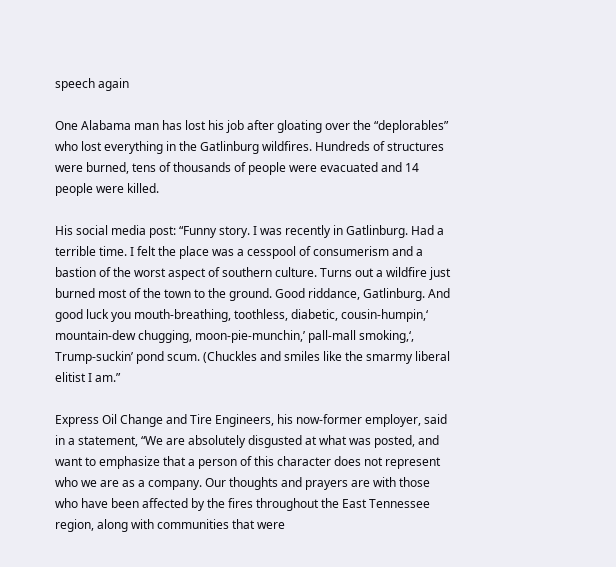speech again

One Alabama man has lost his job after gloating over the “deplorables” who lost everything in the Gatlinburg wildfires. Hundreds of structures were burned, tens of thousands of people were evacuated and 14 people were killed.

His social media post: “Funny story. I was recently in Gatlinburg. Had a terrible time. I felt the place was a cesspool of consumerism and a bastion of the worst aspect of southern culture. Turns out a wildfire just burned most of the town to the ground. Good riddance, Gatlinburg. And good luck you mouth-breathing, toothless, diabetic, cousin-humpin,‘ mountain-dew chugging, moon-pie-munchin,’ pall-mall smoking,‘, Trump-suckin’ pond scum. (Chuckles and smiles like the smarmy liberal elitist I am.”

Express Oil Change and Tire Engineers, his now-former employer, said in a statement, “We are absolutely disgusted at what was posted, and want to emphasize that a person of this character does not represent who we are as a company. Our thoughts and prayers are with those who have been affected by the fires throughout the East Tennessee region, along with communities that were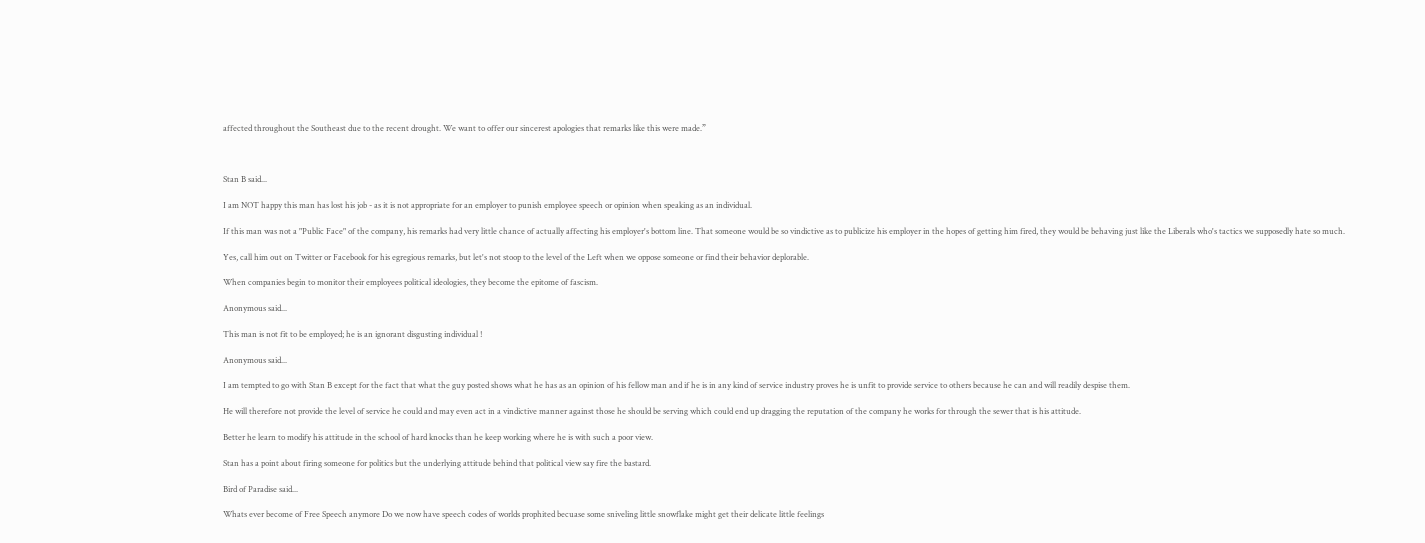affected throughout the Southeast due to the recent drought. We want to offer our sincerest apologies that remarks like this were made.”



Stan B said...

I am NOT happy this man has lost his job - as it is not appropriate for an employer to punish employee speech or opinion when speaking as an individual.

If this man was not a "Public Face" of the company, his remarks had very little chance of actually affecting his employer's bottom line. That someone would be so vindictive as to publicize his employer in the hopes of getting him fired, they would be behaving just like the Liberals who's tactics we supposedly hate so much.

Yes, call him out on Twitter or Facebook for his egregious remarks, but let's not stoop to the level of the Left when we oppose someone or find their behavior deplorable.

When companies begin to monitor their employees political ideologies, they become the epitome of fascism.

Anonymous said...

This man is not fit to be employed; he is an ignorant disgusting individual !

Anonymous said...

I am tempted to go with Stan B except for the fact that what the guy posted shows what he has as an opinion of his fellow man and if he is in any kind of service industry proves he is unfit to provide service to others because he can and will readily despise them.

He will therefore not provide the level of service he could and may even act in a vindictive manner against those he should be serving which could end up dragging the reputation of the company he works for through the sewer that is his attitude.

Better he learn to modify his attitude in the school of hard knocks than he keep working where he is with such a poor view.

Stan has a point about firing someone for politics but the underlying attitude behind that political view say fire the bastard.

Bird of Paradise said...

Whats ever become of Free Speech anymore Do we now have speech codes of worlds prophited becuase some sniveling little snowflake might get their delicate little feelings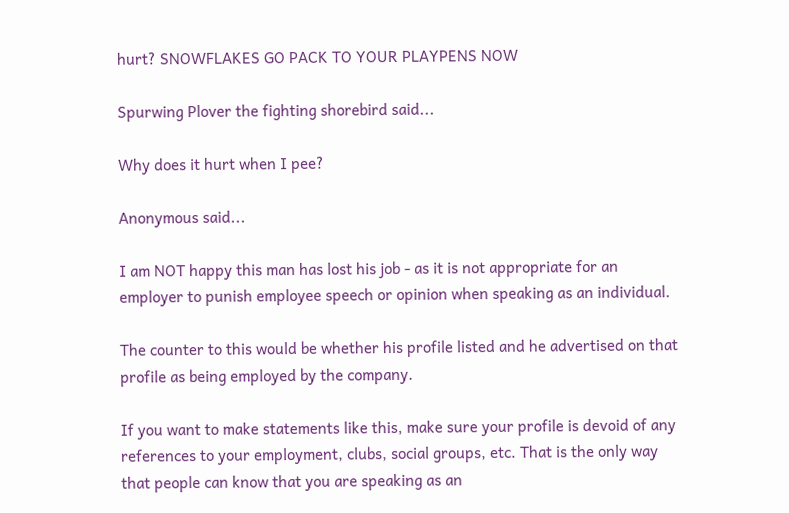hurt? SNOWFLAKES GO PACK TO YOUR PLAYPENS NOW

Spurwing Plover the fighting shorebird said...

Why does it hurt when I pee?

Anonymous said...

I am NOT happy this man has lost his job - as it is not appropriate for an employer to punish employee speech or opinion when speaking as an individual.

The counter to this would be whether his profile listed and he advertised on that profile as being employed by the company.

If you want to make statements like this, make sure your profile is devoid of any references to your employment, clubs, social groups, etc. That is the only way that people can know that you are speaking as an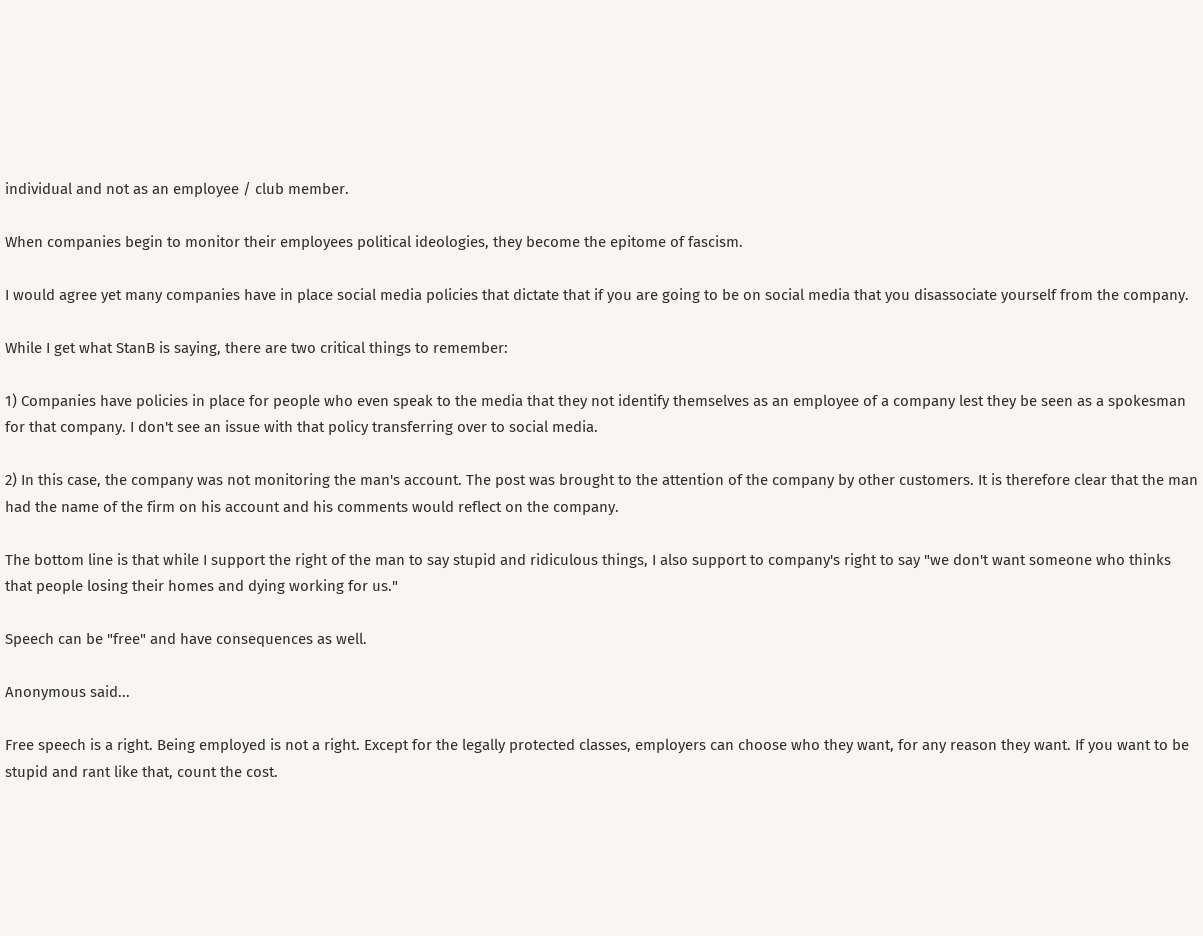individual and not as an employee / club member.

When companies begin to monitor their employees political ideologies, they become the epitome of fascism.

I would agree yet many companies have in place social media policies that dictate that if you are going to be on social media that you disassociate yourself from the company.

While I get what StanB is saying, there are two critical things to remember:

1) Companies have policies in place for people who even speak to the media that they not identify themselves as an employee of a company lest they be seen as a spokesman for that company. I don't see an issue with that policy transferring over to social media.

2) In this case, the company was not monitoring the man's account. The post was brought to the attention of the company by other customers. It is therefore clear that the man had the name of the firm on his account and his comments would reflect on the company.

The bottom line is that while I support the right of the man to say stupid and ridiculous things, I also support to company's right to say "we don't want someone who thinks that people losing their homes and dying working for us."

Speech can be "free" and have consequences as well.

Anonymous said...

Free speech is a right. Being employed is not a right. Except for the legally protected classes, employers can choose who they want, for any reason they want. If you want to be stupid and rant like that, count the cost.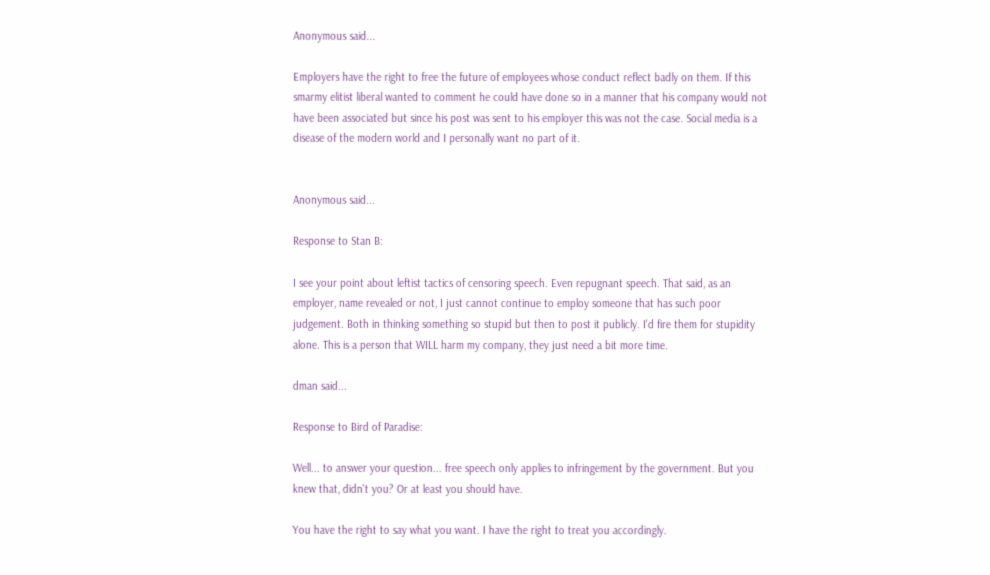Anonymous said...

Employers have the right to free the future of employees whose conduct reflect badly on them. If this smarmy elitist liberal wanted to comment he could have done so in a manner that his company would not have been associated but since his post was sent to his employer this was not the case. Social media is a disease of the modern world and I personally want no part of it.


Anonymous said...

Response to Stan B:

I see your point about leftist tactics of censoring speech. Even repugnant speech. That said, as an employer, name revealed or not, I just cannot continue to employ someone that has such poor judgement. Both in thinking something so stupid but then to post it publicly. I'd fire them for stupidity alone. This is a person that WILL harm my company, they just need a bit more time.

dman said...

Response to Bird of Paradise:

Well... to answer your question... free speech only applies to infringement by the government. But you knew that, didn't you? Or at least you should have.

You have the right to say what you want. I have the right to treat you accordingly.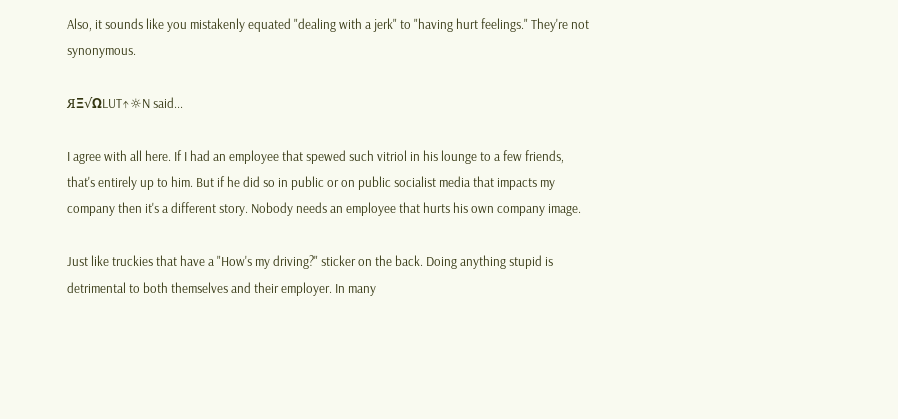Also, it sounds like you mistakenly equated "dealing with a jerk" to "having hurt feelings." They're not synonymous.

ЯΞ√ΩLUT↑☼N said...

I agree with all here. If I had an employee that spewed such vitriol in his lounge to a few friends, that's entirely up to him. But if he did so in public or on public socialist media that impacts my company then it's a different story. Nobody needs an employee that hurts his own company image.

Just like truckies that have a "How's my driving?" sticker on the back. Doing anything stupid is detrimental to both themselves and their employer. In many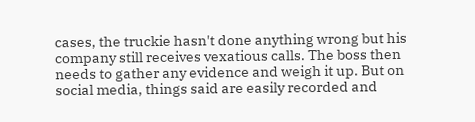cases, the truckie hasn't done anything wrong but his company still receives vexatious calls. The boss then needs to gather any evidence and weigh it up. But on social media, things said are easily recorded and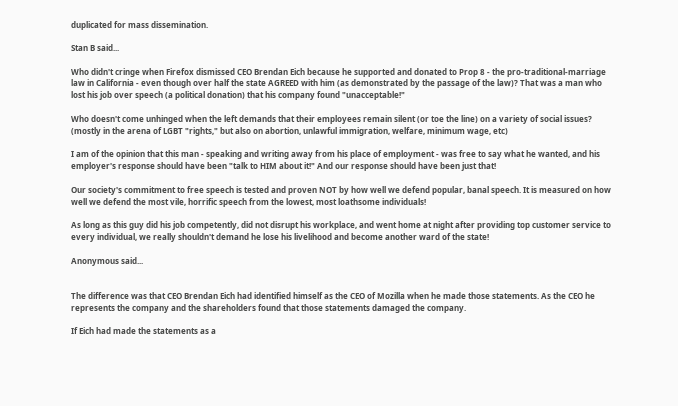duplicated for mass dissemination.

Stan B said...

Who didn't cringe when Firefox dismissed CEO Brendan Eich because he supported and donated to Prop 8 - the pro-traditional-marriage law in California - even though over half the state AGREED with him (as demonstrated by the passage of the law)? That was a man who lost his job over speech (a political donation) that his company found "unacceptable!"

Who doesn't come unhinged when the left demands that their employees remain silent (or toe the line) on a variety of social issues? (mostly in the arena of LGBT "rights," but also on abortion, unlawful immigration, welfare, minimum wage, etc)

I am of the opinion that this man - speaking and writing away from his place of employment - was free to say what he wanted, and his employer's response should have been "talk to HIM about it!" And our response should have been just that!

Our society's commitment to free speech is tested and proven NOT by how well we defend popular, banal speech. It is measured on how well we defend the most vile, horrific speech from the lowest, most loathsome individuals!

As long as this guy did his job competently, did not disrupt his workplace, and went home at night after providing top customer service to every individual, we really shouldn't demand he lose his livelihood and become another ward of the state!

Anonymous said...


The difference was that CEO Brendan Eich had identified himself as the CEO of Mozilla when he made those statements. As the CEO he represents the company and the shareholders found that those statements damaged the company.

If Eich had made the statements as a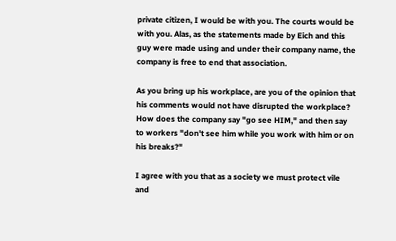private citizen, I would be with you. The courts would be with you. Alas, as the statements made by Eich and this guy were made using and under their company name, the company is free to end that association.

As you bring up his workplace, are you of the opinion that his comments would not have disrupted the workplace? How does the company say "go see HIM," and then say to workers "don't see him while you work with him or on his breaks?"

I agree with you that as a society we must protect vile and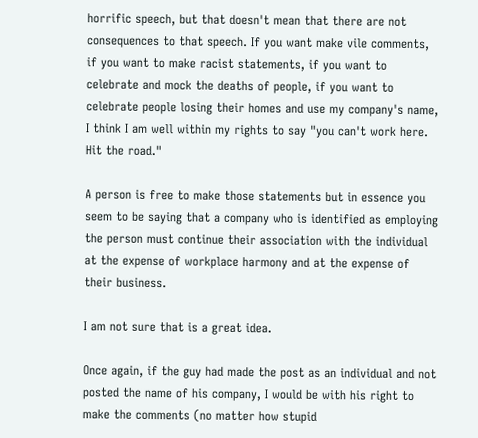horrific speech, but that doesn't mean that there are not consequences to that speech. If you want make vile comments, if you want to make racist statements, if you want to celebrate and mock the deaths of people, if you want to celebrate people losing their homes and use my company's name, I think I am well within my rights to say "you can't work here. Hit the road."

A person is free to make those statements but in essence you seem to be saying that a company who is identified as employing the person must continue their association with the individual at the expense of workplace harmony and at the expense of their business.

I am not sure that is a great idea.

Once again, if the guy had made the post as an individual and not posted the name of his company, I would be with his right to make the comments (no matter how stupid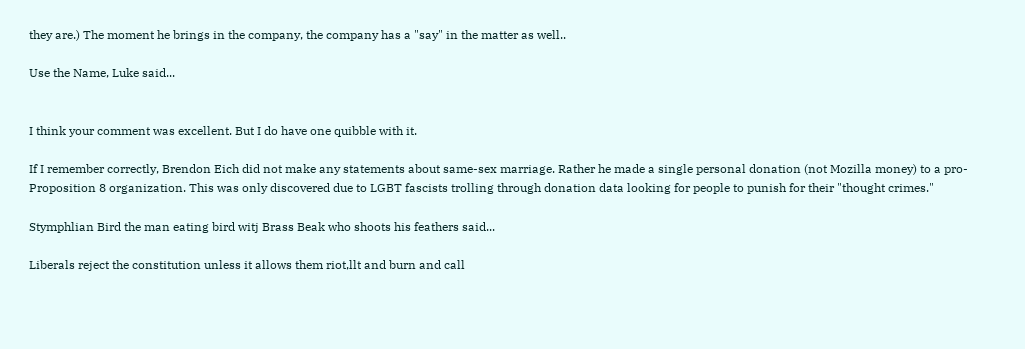they are.) The moment he brings in the company, the company has a "say" in the matter as well..

Use the Name, Luke said...


I think your comment was excellent. But I do have one quibble with it.

If I remember correctly, Brendon Eich did not make any statements about same-sex marriage. Rather he made a single personal donation (not Mozilla money) to a pro-Proposition 8 organization. This was only discovered due to LGBT fascists trolling through donation data looking for people to punish for their "thought crimes."

Stymphlian Bird the man eating bird witj Brass Beak who shoots his feathers said...

Liberals reject the constitution unless it allows them riot,llt and burn and call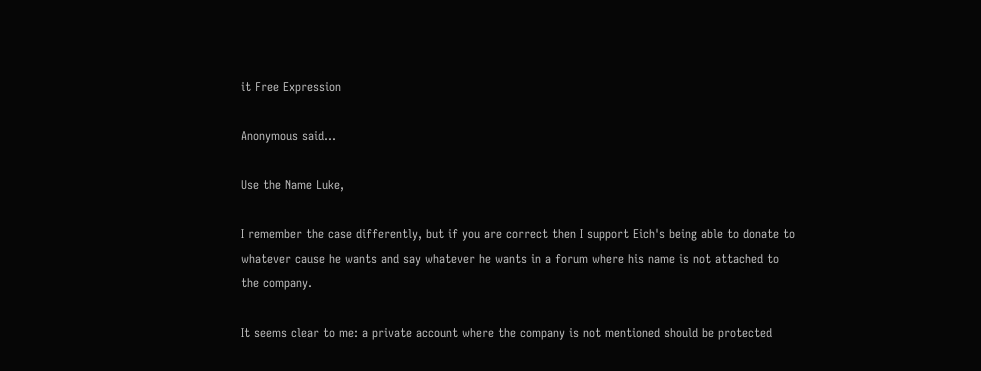it Free Expression

Anonymous said...

Use the Name Luke,

I remember the case differently, but if you are correct then I support Eich's being able to donate to whatever cause he wants and say whatever he wants in a forum where his name is not attached to the company.

It seems clear to me: a private account where the company is not mentioned should be protected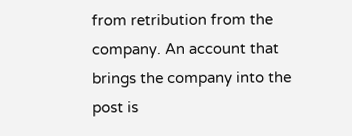from retribution from the company. An account that brings the company into the post is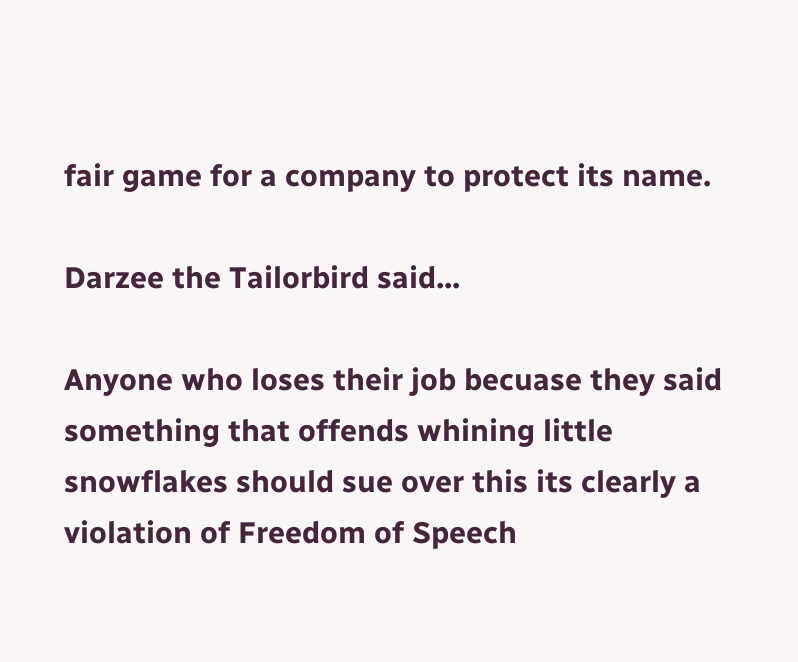fair game for a company to protect its name.

Darzee the Tailorbird said...

Anyone who loses their job becuase they said something that offends whining little snowflakes should sue over this its clearly a violation of Freedom of Speech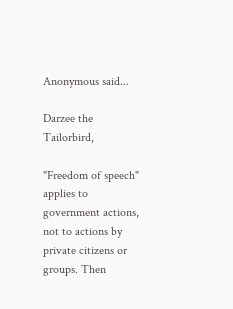Anonymous said...

Darzee the Tailorbird,

"Freedom of speech" applies to government actions, not to actions by private citizens or groups. Then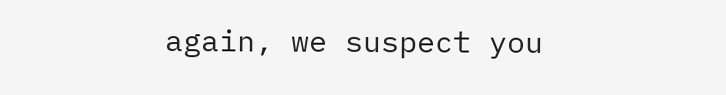again, we suspect you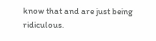know that and are just being ridiculous.